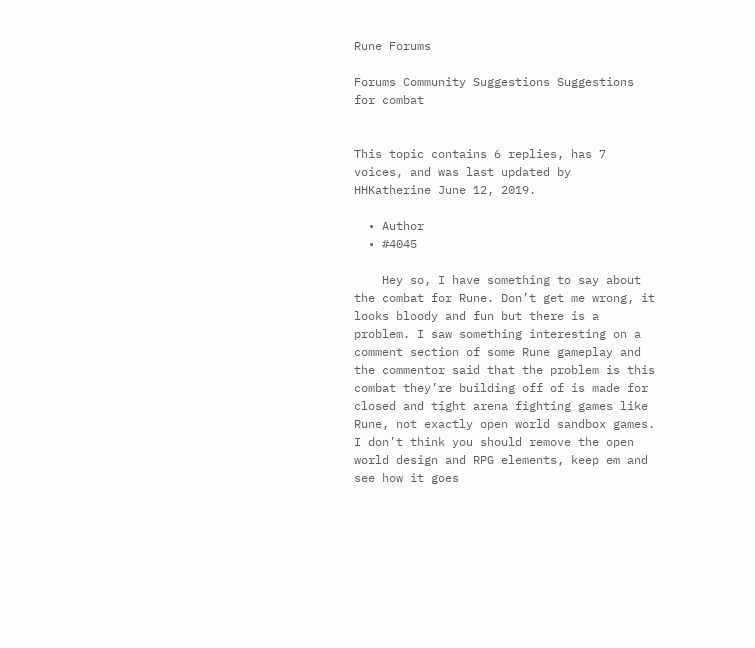Rune Forums

Forums Community Suggestions Suggestions for combat


This topic contains 6 replies, has 7 voices, and was last updated by  HHKatherine June 12, 2019.

  • Author
  • #4045

    Hey so, I have something to say about the combat for Rune. Don’t get me wrong, it looks bloody and fun but there is a problem. I saw something interesting on a comment section of some Rune gameplay and the commentor said that the problem is this combat they’re building off of is made for closed and tight arena fighting games like Rune, not exactly open world sandbox games. I don’t think you should remove the open world design and RPG elements, keep em and see how it goes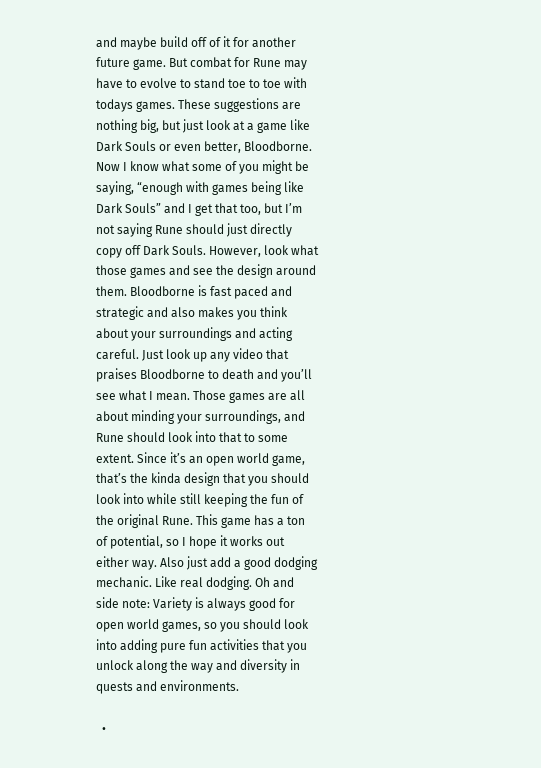and maybe build off of it for another future game. But combat for Rune may have to evolve to stand toe to toe with todays games. These suggestions are nothing big, but just look at a game like Dark Souls or even better, Bloodborne. Now I know what some of you might be saying, “enough with games being like Dark Souls” and I get that too, but I’m not saying Rune should just directly copy off Dark Souls. However, look what those games and see the design around them. Bloodborne is fast paced and strategic and also makes you think about your surroundings and acting careful. Just look up any video that praises Bloodborne to death and you’ll see what I mean. Those games are all about minding your surroundings, and Rune should look into that to some extent. Since it’s an open world game, that’s the kinda design that you should look into while still keeping the fun of the original Rune. This game has a ton of potential, so I hope it works out either way. Also just add a good dodging mechanic. Like real dodging. Oh and side note: Variety is always good for open world games, so you should look into adding pure fun activities that you unlock along the way and diversity in quests and environments.

  •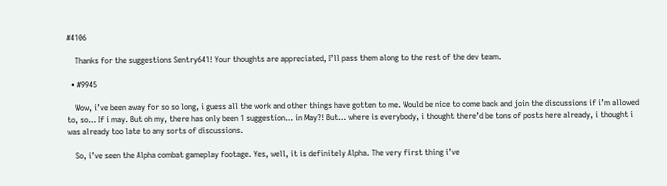#4106

    Thanks for the suggestions Sentry641! Your thoughts are appreciated, I’ll pass them along to the rest of the dev team.

  • #9945

    Wow, i’ve been away for so so long, i guess all the work and other things have gotten to me. Would be nice to come back and join the discussions if i’m allowed to, so… If i may. But oh my, there has only been 1 suggestion… in May?! But… where is everybody, i thought there’d be tons of posts here already, i thought i was already too late to any sorts of discussions.

    So, i’ve seen the Alpha combat gameplay footage. Yes, well, it is definitely Alpha. The very first thing i’ve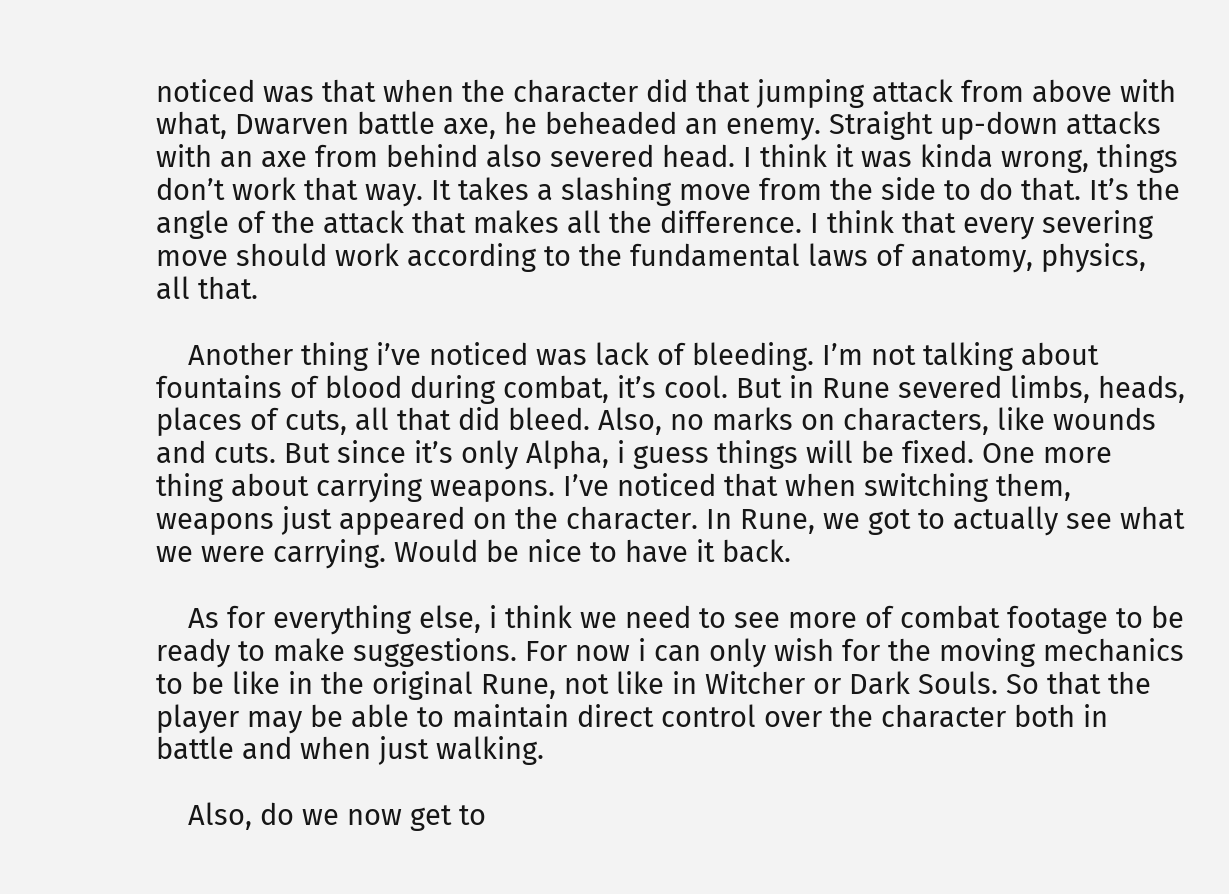noticed was that when the character did that jumping attack from above with what, Dwarven battle axe, he beheaded an enemy. Straight up-down attacks with an axe from behind also severed head. I think it was kinda wrong, things don’t work that way. It takes a slashing move from the side to do that. It’s the angle of the attack that makes all the difference. I think that every severing move should work according to the fundamental laws of anatomy, physics, all that.

    Another thing i’ve noticed was lack of bleeding. I’m not talking about fountains of blood during combat, it’s cool. But in Rune severed limbs, heads, places of cuts, all that did bleed. Also, no marks on characters, like wounds and cuts. But since it’s only Alpha, i guess things will be fixed. One more thing about carrying weapons. I’ve noticed that when switching them, weapons just appeared on the character. In Rune, we got to actually see what we were carrying. Would be nice to have it back.

    As for everything else, i think we need to see more of combat footage to be ready to make suggestions. For now i can only wish for the moving mechanics to be like in the original Rune, not like in Witcher or Dark Souls. So that the player may be able to maintain direct control over the character both in battle and when just walking.

    Also, do we now get to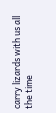carry lizards with us all the time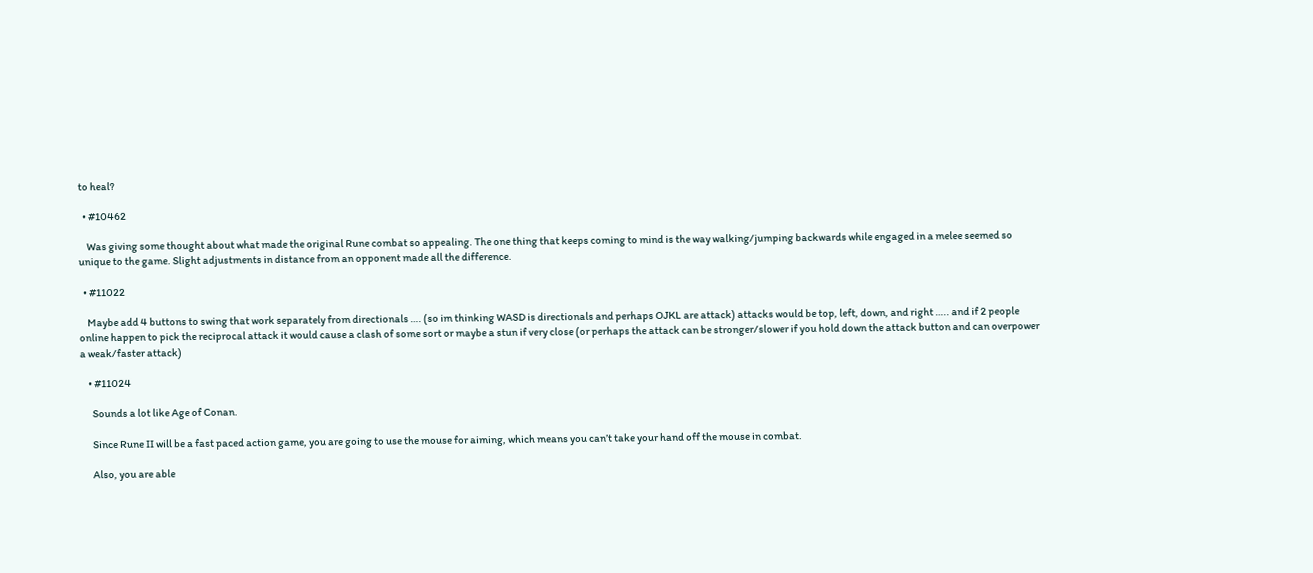to heal?

  • #10462

    Was giving some thought about what made the original Rune combat so appealing. The one thing that keeps coming to mind is the way walking/jumping backwards while engaged in a melee seemed so unique to the game. Slight adjustments in distance from an opponent made all the difference.

  • #11022

    Maybe add 4 buttons to swing that work separately from directionals …. (so im thinking WASD is directionals and perhaps OJKL are attack) attacks would be top, left, down, and right ….. and if 2 people online happen to pick the reciprocal attack it would cause a clash of some sort or maybe a stun if very close (or perhaps the attack can be stronger/slower if you hold down the attack button and can overpower a weak/faster attack)

    • #11024

      Sounds a lot like Age of Conan.

      Since Rune II will be a fast paced action game, you are going to use the mouse for aiming, which means you can’t take your hand off the mouse in combat.

      Also, you are able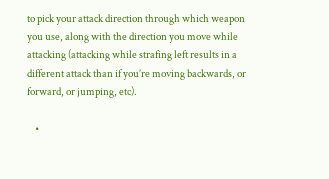to pick your attack direction through which weapon you use, along with the direction you move while attacking (attacking while strafing left results in a different attack than if you’re moving backwards, or forward, or jumping, etc).

    •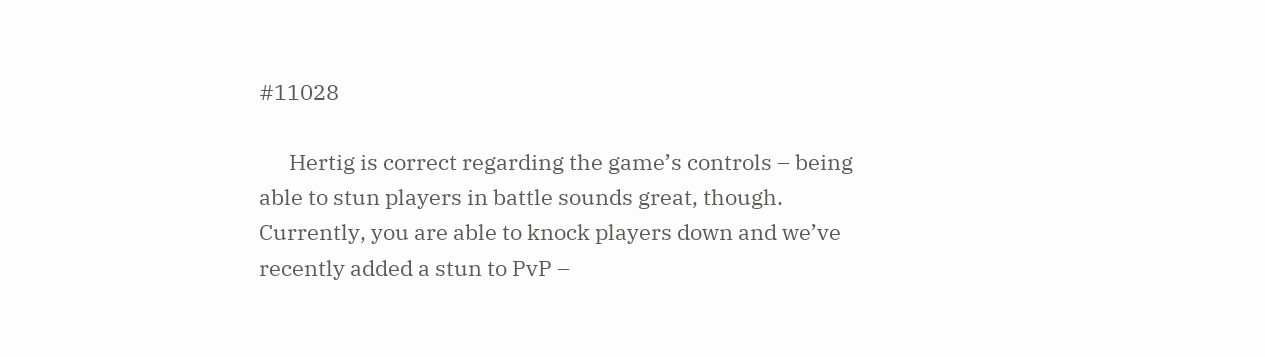#11028

      Hertig is correct regarding the game’s controls – being able to stun players in battle sounds great, though. Currently, you are able to knock players down and we’ve recently added a stun to PvP –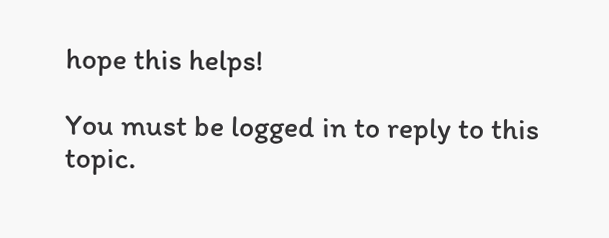hope this helps!

You must be logged in to reply to this topic.